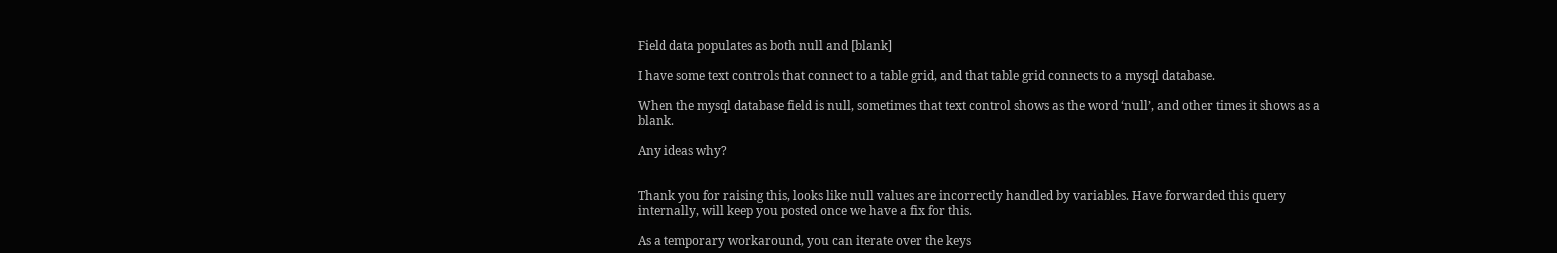Field data populates as both null and [blank]

I have some text controls that connect to a table grid, and that table grid connects to a mysql database.

When the mysql database field is null, sometimes that text control shows as the word ‘null’, and other times it shows as a blank.

Any ideas why?


Thank you for raising this, looks like null values are incorrectly handled by variables. Have forwarded this query internally, will keep you posted once we have a fix for this.

As a temporary workaround, you can iterate over the keys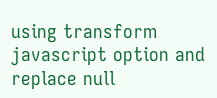using transform javascript option and replace null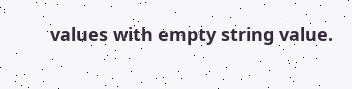values with empty string value.